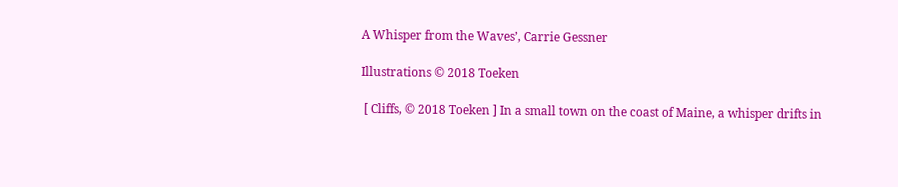A Whisper from the Waves’, Carrie Gessner

Illustrations © 2018 Toeken

 [ Cliffs, © 2018 Toeken ] In a small town on the coast of Maine, a whisper drifts in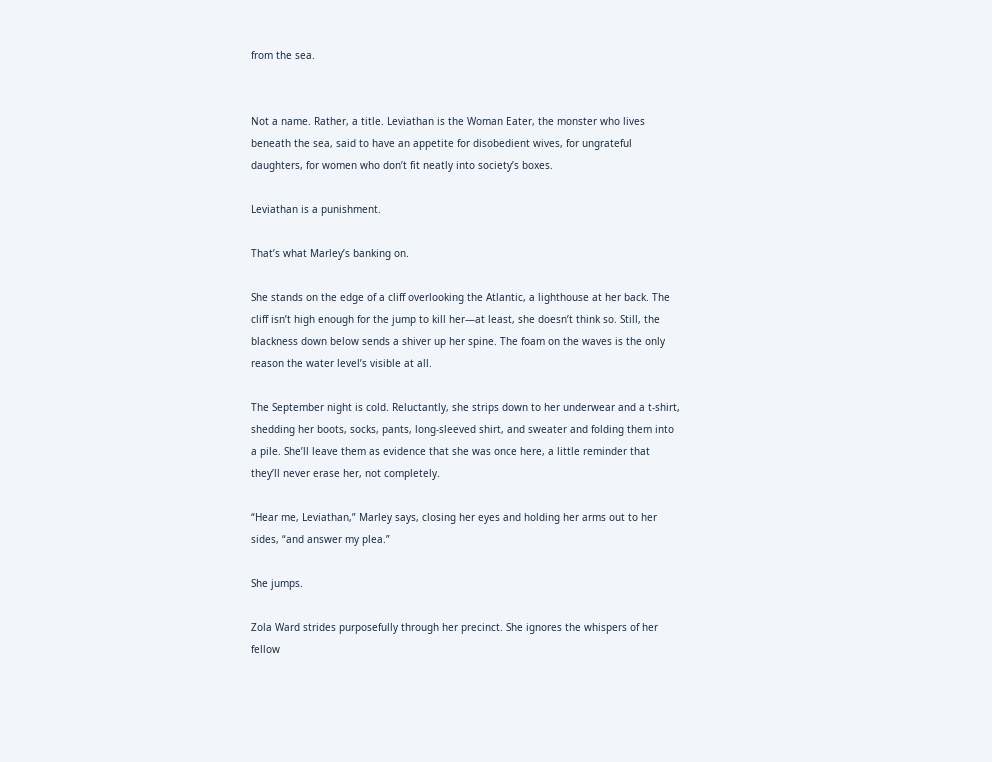from the sea.


Not a name. Rather, a title. Leviathan is the Woman Eater, the monster who lives beneath the sea, said to have an appetite for disobedient wives, for ungrateful daughters, for women who don’t fit neatly into society’s boxes.

Leviathan is a punishment.

That’s what Marley’s banking on.

She stands on the edge of a cliff overlooking the Atlantic, a lighthouse at her back. The cliff isn’t high enough for the jump to kill her—at least, she doesn’t think so. Still, the blackness down below sends a shiver up her spine. The foam on the waves is the only reason the water level’s visible at all.

The September night is cold. Reluctantly, she strips down to her underwear and a t-shirt, shedding her boots, socks, pants, long-sleeved shirt, and sweater and folding them into a pile. She’ll leave them as evidence that she was once here, a little reminder that they’ll never erase her, not completely.

“Hear me, Leviathan,” Marley says, closing her eyes and holding her arms out to her sides, “and answer my plea.”

She jumps.

Zola Ward strides purposefully through her precinct. She ignores the whispers of her fellow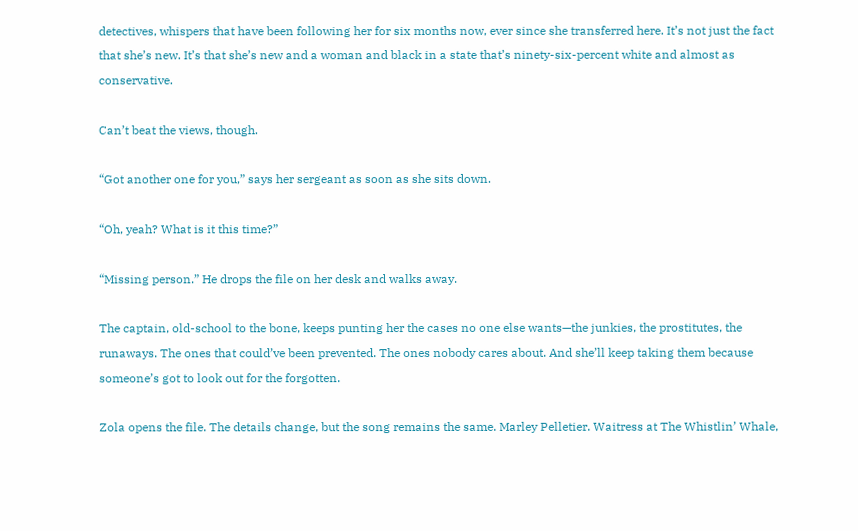detectives, whispers that have been following her for six months now, ever since she transferred here. It’s not just the fact that she’s new. It’s that she’s new and a woman and black in a state that’s ninety-six-percent white and almost as conservative.

Can’t beat the views, though.

“Got another one for you,” says her sergeant as soon as she sits down.

“Oh, yeah? What is it this time?”

“Missing person.” He drops the file on her desk and walks away.

The captain, old-school to the bone, keeps punting her the cases no one else wants—the junkies, the prostitutes, the runaways. The ones that could’ve been prevented. The ones nobody cares about. And she’ll keep taking them because someone’s got to look out for the forgotten.

Zola opens the file. The details change, but the song remains the same. Marley Pelletier. Waitress at The Whistlin’ Whale,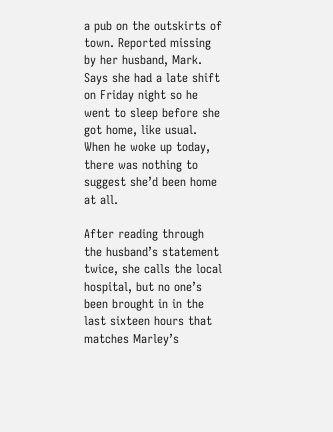a pub on the outskirts of town. Reported missing by her husband, Mark. Says she had a late shift on Friday night so he went to sleep before she got home, like usual. When he woke up today, there was nothing to suggest she’d been home at all.

After reading through the husband’s statement twice, she calls the local hospital, but no one’s been brought in in the last sixteen hours that matches Marley’s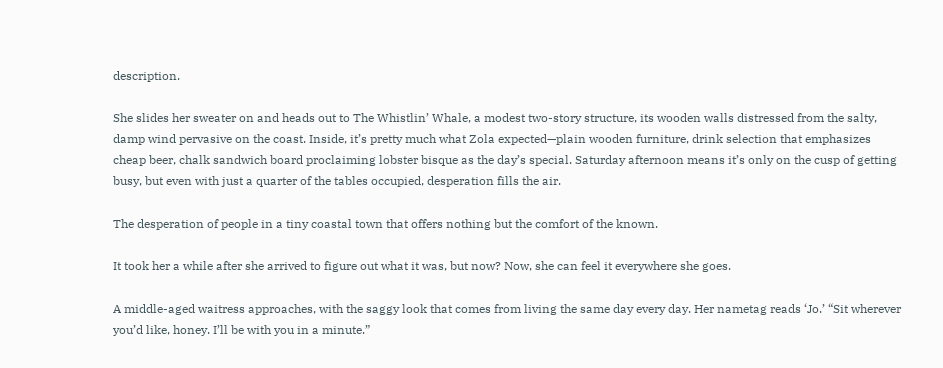description.

She slides her sweater on and heads out to The Whistlin’ Whale, a modest two-story structure, its wooden walls distressed from the salty, damp wind pervasive on the coast. Inside, it’s pretty much what Zola expected—plain wooden furniture, drink selection that emphasizes cheap beer, chalk sandwich board proclaiming lobster bisque as the day’s special. Saturday afternoon means it’s only on the cusp of getting busy, but even with just a quarter of the tables occupied, desperation fills the air.

The desperation of people in a tiny coastal town that offers nothing but the comfort of the known.

It took her a while after she arrived to figure out what it was, but now? Now, she can feel it everywhere she goes.

A middle-aged waitress approaches, with the saggy look that comes from living the same day every day. Her nametag reads ‘Jo.’ “Sit wherever you’d like, honey. I’ll be with you in a minute.”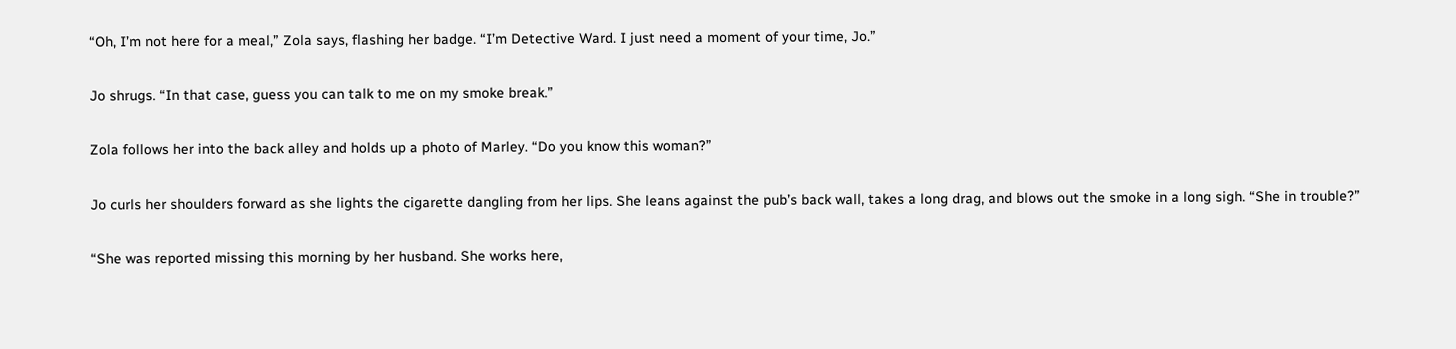“Oh, I’m not here for a meal,” Zola says, flashing her badge. “I’m Detective Ward. I just need a moment of your time, Jo.”

Jo shrugs. “In that case, guess you can talk to me on my smoke break.”

Zola follows her into the back alley and holds up a photo of Marley. “Do you know this woman?”

Jo curls her shoulders forward as she lights the cigarette dangling from her lips. She leans against the pub’s back wall, takes a long drag, and blows out the smoke in a long sigh. “She in trouble?”

“She was reported missing this morning by her husband. She works here,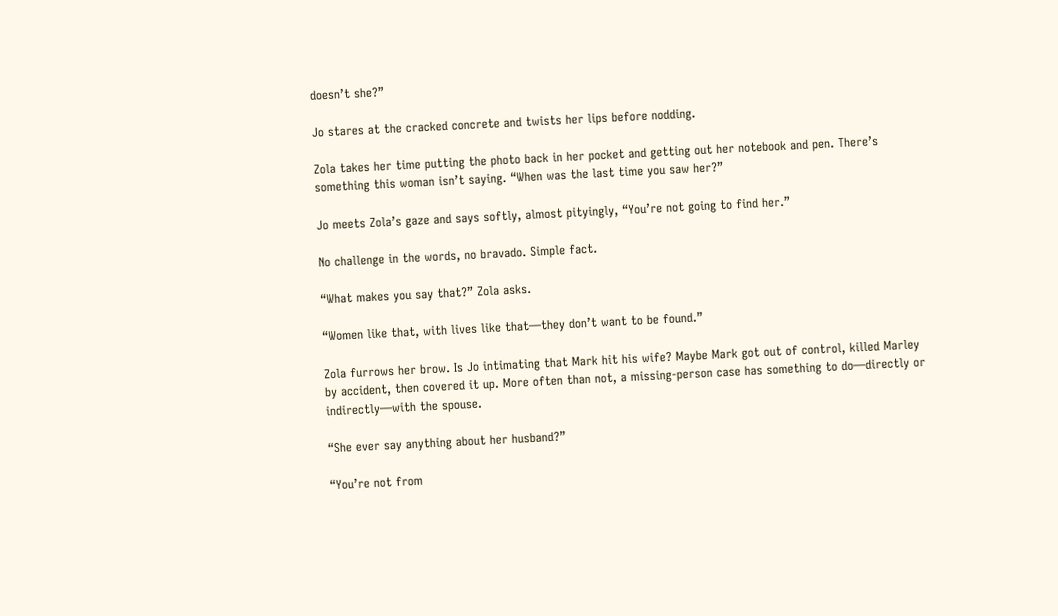doesn’t she?”

Jo stares at the cracked concrete and twists her lips before nodding.

Zola takes her time putting the photo back in her pocket and getting out her notebook and pen. There’s something this woman isn’t saying. “When was the last time you saw her?”

Jo meets Zola’s gaze and says softly, almost pityingly, “You’re not going to find her.”

No challenge in the words, no bravado. Simple fact.

“What makes you say that?” Zola asks.

“Women like that, with lives like that—they don’t want to be found.”

Zola furrows her brow. Is Jo intimating that Mark hit his wife? Maybe Mark got out of control, killed Marley by accident, then covered it up. More often than not, a missing-person case has something to do—directly or indirectly—with the spouse.

“She ever say anything about her husband?”

“You’re not from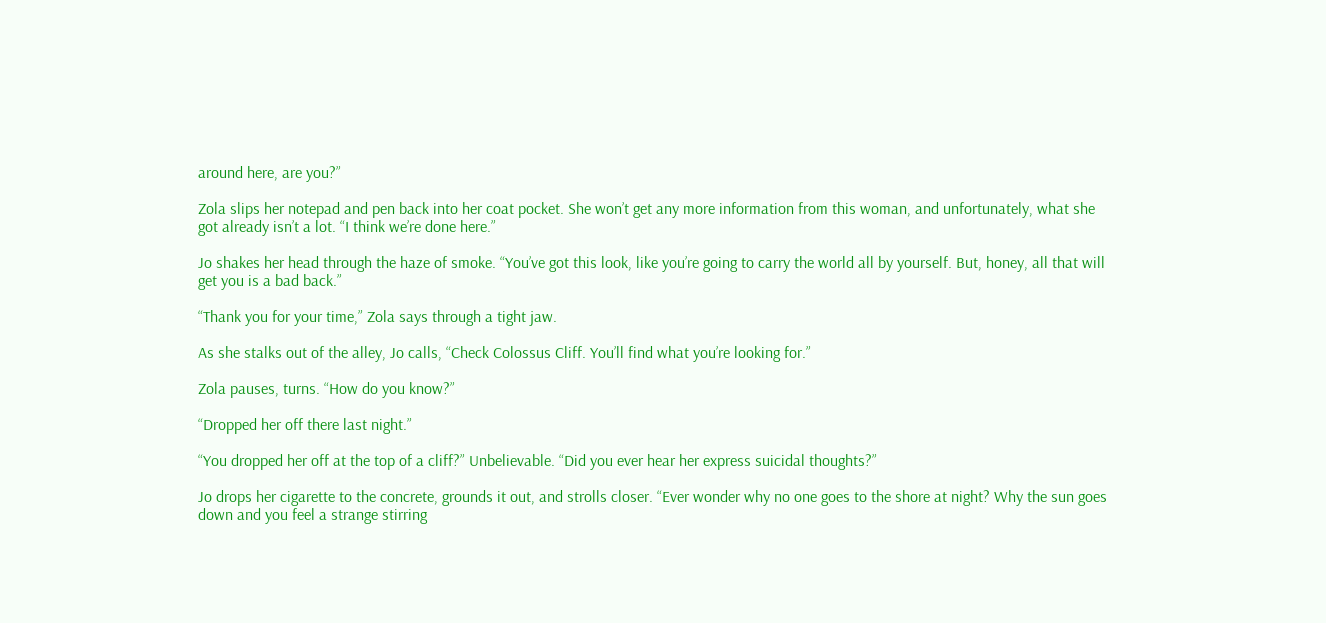around here, are you?”

Zola slips her notepad and pen back into her coat pocket. She won’t get any more information from this woman, and unfortunately, what she got already isn’t a lot. “I think we’re done here.”

Jo shakes her head through the haze of smoke. “You’ve got this look, like you’re going to carry the world all by yourself. But, honey, all that will get you is a bad back.”

“Thank you for your time,” Zola says through a tight jaw.

As she stalks out of the alley, Jo calls, “Check Colossus Cliff. You’ll find what you’re looking for.”

Zola pauses, turns. “How do you know?”

“Dropped her off there last night.”

“You dropped her off at the top of a cliff?” Unbelievable. “Did you ever hear her express suicidal thoughts?”

Jo drops her cigarette to the concrete, grounds it out, and strolls closer. “Ever wonder why no one goes to the shore at night? Why the sun goes down and you feel a strange stirring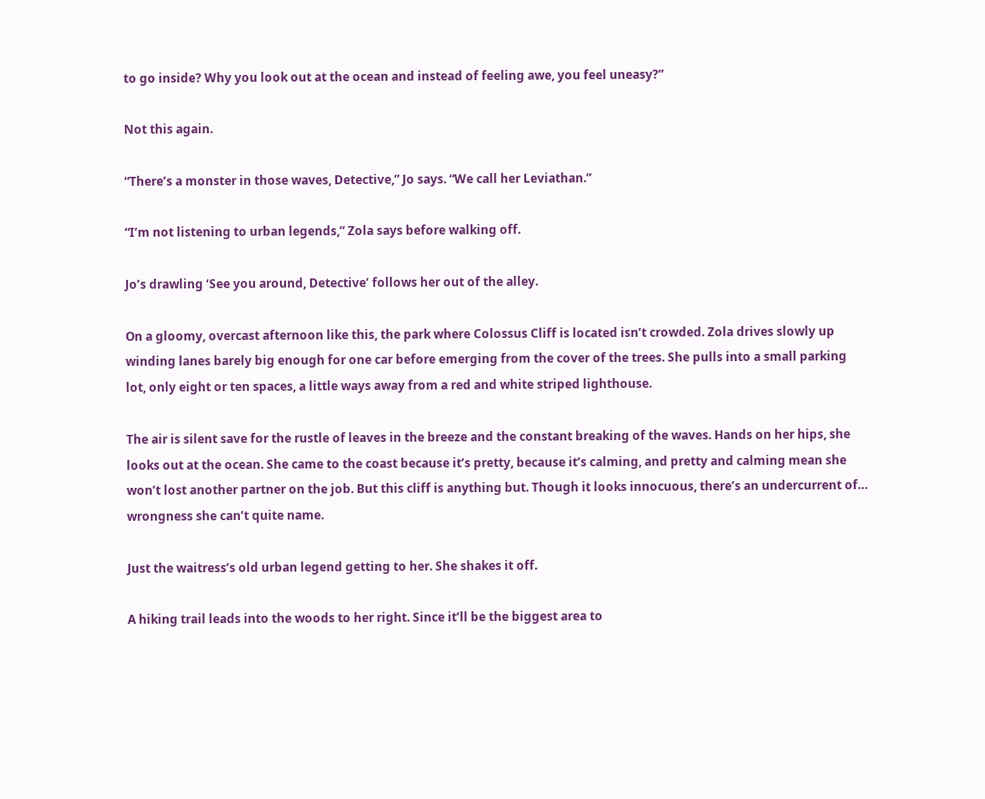to go inside? Why you look out at the ocean and instead of feeling awe, you feel uneasy?”

Not this again.

“There’s a monster in those waves, Detective,” Jo says. “We call her Leviathan.”

“I’m not listening to urban legends,” Zola says before walking off.

Jo’s drawling ‘See you around, Detective’ follows her out of the alley.

On a gloomy, overcast afternoon like this, the park where Colossus Cliff is located isn’t crowded. Zola drives slowly up winding lanes barely big enough for one car before emerging from the cover of the trees. She pulls into a small parking lot, only eight or ten spaces, a little ways away from a red and white striped lighthouse.

The air is silent save for the rustle of leaves in the breeze and the constant breaking of the waves. Hands on her hips, she looks out at the ocean. She came to the coast because it’s pretty, because it’s calming, and pretty and calming mean she won’t lost another partner on the job. But this cliff is anything but. Though it looks innocuous, there’s an undercurrent of… wrongness she can’t quite name.

Just the waitress’s old urban legend getting to her. She shakes it off.

A hiking trail leads into the woods to her right. Since it’ll be the biggest area to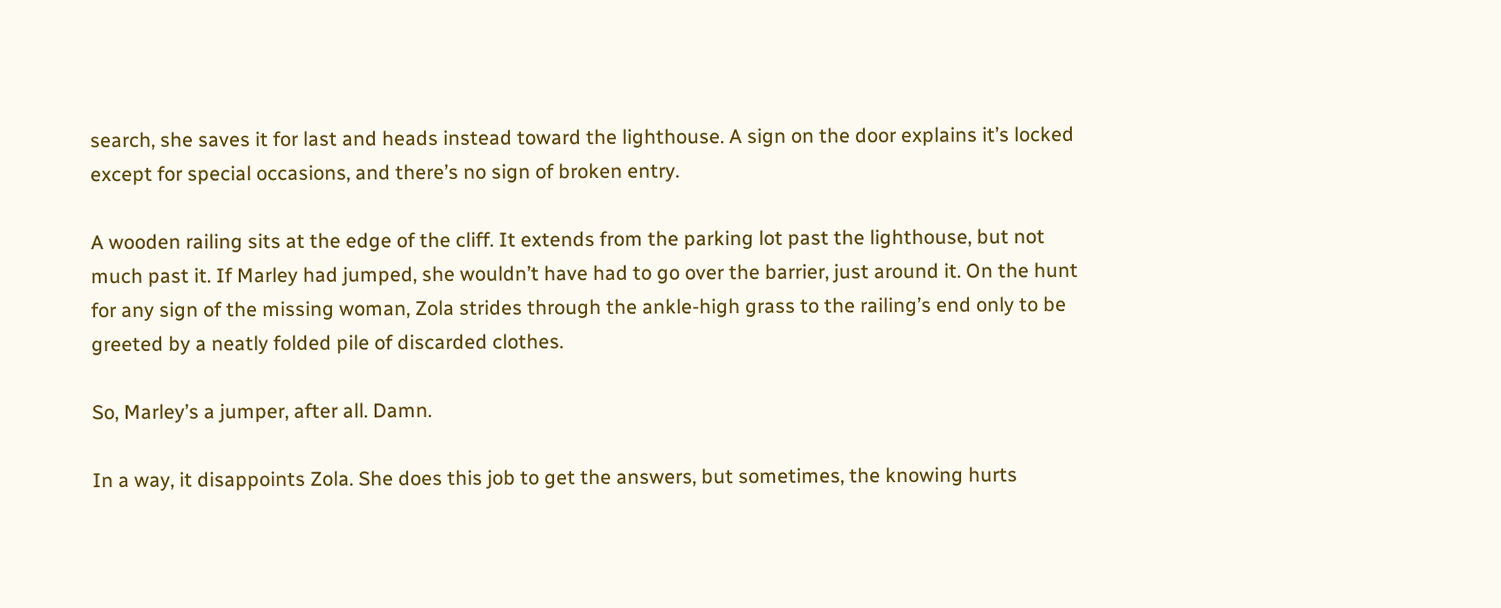search, she saves it for last and heads instead toward the lighthouse. A sign on the door explains it’s locked except for special occasions, and there’s no sign of broken entry.

A wooden railing sits at the edge of the cliff. It extends from the parking lot past the lighthouse, but not much past it. If Marley had jumped, she wouldn’t have had to go over the barrier, just around it. On the hunt for any sign of the missing woman, Zola strides through the ankle-high grass to the railing’s end only to be greeted by a neatly folded pile of discarded clothes.

So, Marley’s a jumper, after all. Damn.

In a way, it disappoints Zola. She does this job to get the answers, but sometimes, the knowing hurts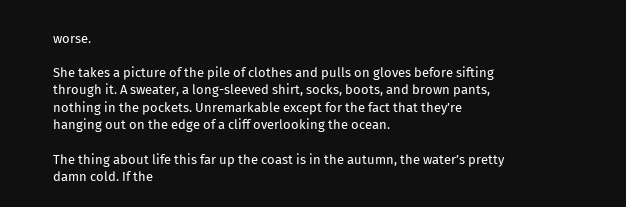worse.

She takes a picture of the pile of clothes and pulls on gloves before sifting through it. A sweater, a long-sleeved shirt, socks, boots, and brown pants, nothing in the pockets. Unremarkable except for the fact that they’re hanging out on the edge of a cliff overlooking the ocean.

The thing about life this far up the coast is in the autumn, the water’s pretty damn cold. If the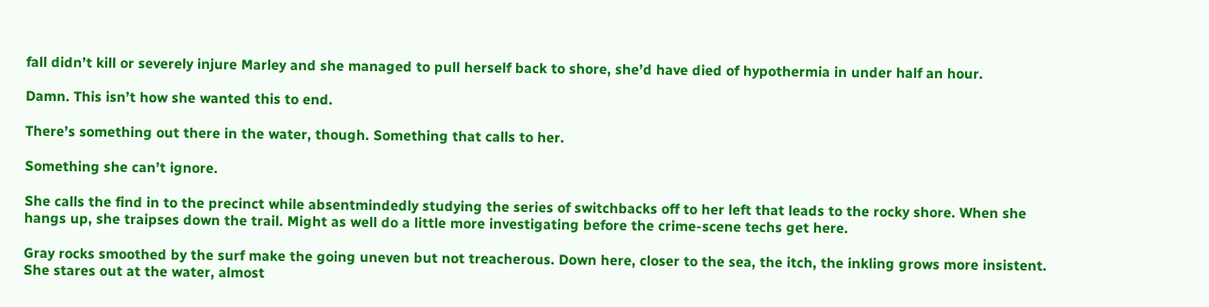fall didn’t kill or severely injure Marley and she managed to pull herself back to shore, she’d have died of hypothermia in under half an hour.

Damn. This isn’t how she wanted this to end.

There’s something out there in the water, though. Something that calls to her.

Something she can’t ignore.

She calls the find in to the precinct while absentmindedly studying the series of switchbacks off to her left that leads to the rocky shore. When she hangs up, she traipses down the trail. Might as well do a little more investigating before the crime-scene techs get here.

Gray rocks smoothed by the surf make the going uneven but not treacherous. Down here, closer to the sea, the itch, the inkling grows more insistent. She stares out at the water, almost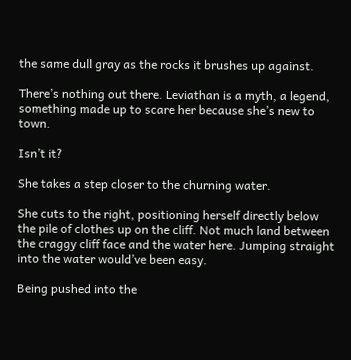the same dull gray as the rocks it brushes up against.

There’s nothing out there. Leviathan is a myth, a legend, something made up to scare her because she’s new to town.

Isn’t it?

She takes a step closer to the churning water.

She cuts to the right, positioning herself directly below the pile of clothes up on the cliff. Not much land between the craggy cliff face and the water here. Jumping straight into the water would’ve been easy.

Being pushed into the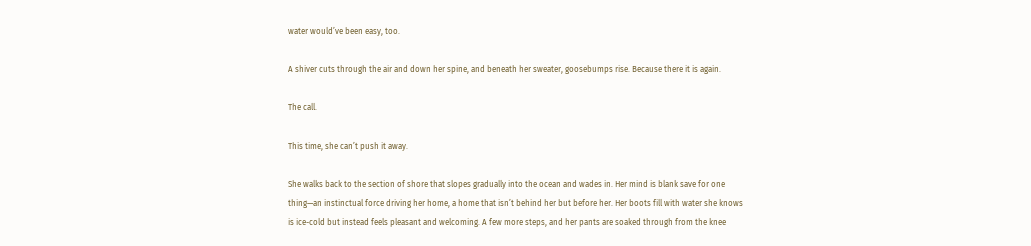water would’ve been easy, too.

A shiver cuts through the air and down her spine, and beneath her sweater, goosebumps rise. Because there it is again.

The call.

This time, she can’t push it away.

She walks back to the section of shore that slopes gradually into the ocean and wades in. Her mind is blank save for one thing—an instinctual force driving her home, a home that isn’t behind her but before her. Her boots fill with water she knows is ice-cold but instead feels pleasant and welcoming. A few more steps, and her pants are soaked through from the knee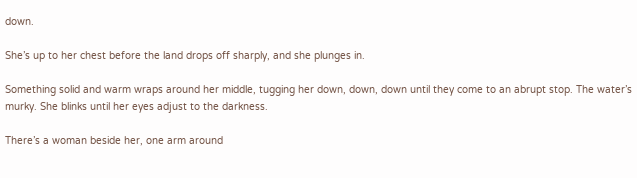down.

She’s up to her chest before the land drops off sharply, and she plunges in.

Something solid and warm wraps around her middle, tugging her down, down, down until they come to an abrupt stop. The water’s murky. She blinks until her eyes adjust to the darkness.

There’s a woman beside her, one arm around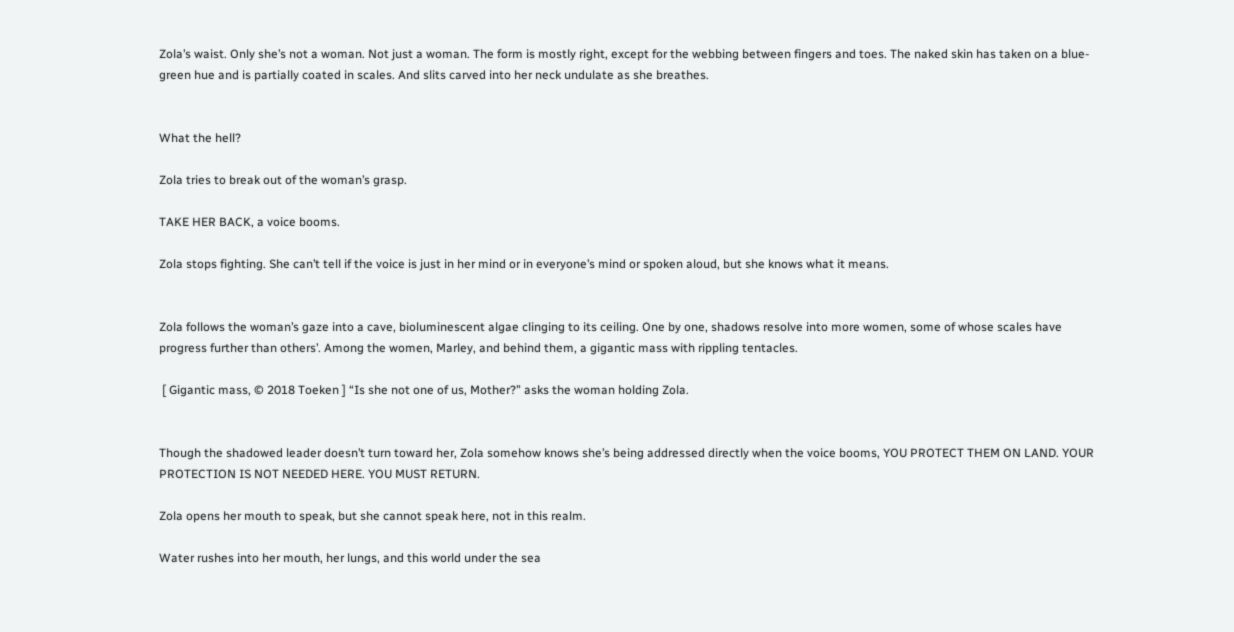Zola’s waist. Only she’s not a woman. Not just a woman. The form is mostly right, except for the webbing between fingers and toes. The naked skin has taken on a blue-green hue and is partially coated in scales. And slits carved into her neck undulate as she breathes.


What the hell?

Zola tries to break out of the woman’s grasp.

TAKE HER BACK, a voice booms.

Zola stops fighting. She can’t tell if the voice is just in her mind or in everyone’s mind or spoken aloud, but she knows what it means.


Zola follows the woman’s gaze into a cave, bioluminescent algae clinging to its ceiling. One by one, shadows resolve into more women, some of whose scales have progress further than others’. Among the women, Marley, and behind them, a gigantic mass with rippling tentacles.

 [ Gigantic mass, © 2018 Toeken ] “Is she not one of us, Mother?” asks the woman holding Zola.


Though the shadowed leader doesn’t turn toward her, Zola somehow knows she’s being addressed directly when the voice booms, YOU PROTECT THEM ON LAND. YOUR PROTECTION IS NOT NEEDED HERE. YOU MUST RETURN.

Zola opens her mouth to speak, but she cannot speak here, not in this realm.

Water rushes into her mouth, her lungs, and this world under the sea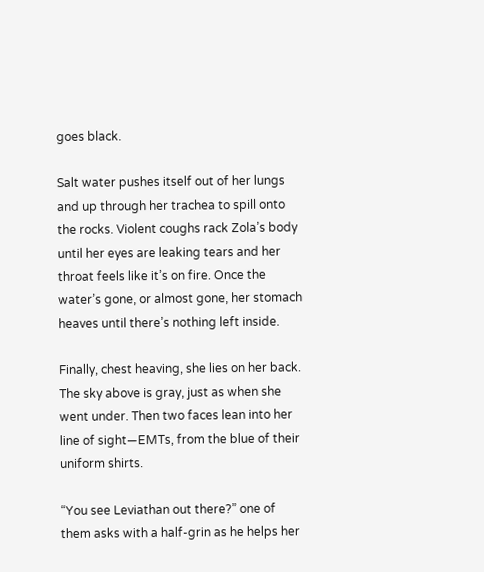goes black.

Salt water pushes itself out of her lungs and up through her trachea to spill onto the rocks. Violent coughs rack Zola’s body until her eyes are leaking tears and her throat feels like it’s on fire. Once the water’s gone, or almost gone, her stomach heaves until there’s nothing left inside.

Finally, chest heaving, she lies on her back. The sky above is gray, just as when she went under. Then two faces lean into her line of sight—EMTs, from the blue of their uniform shirts.

“You see Leviathan out there?” one of them asks with a half-grin as he helps her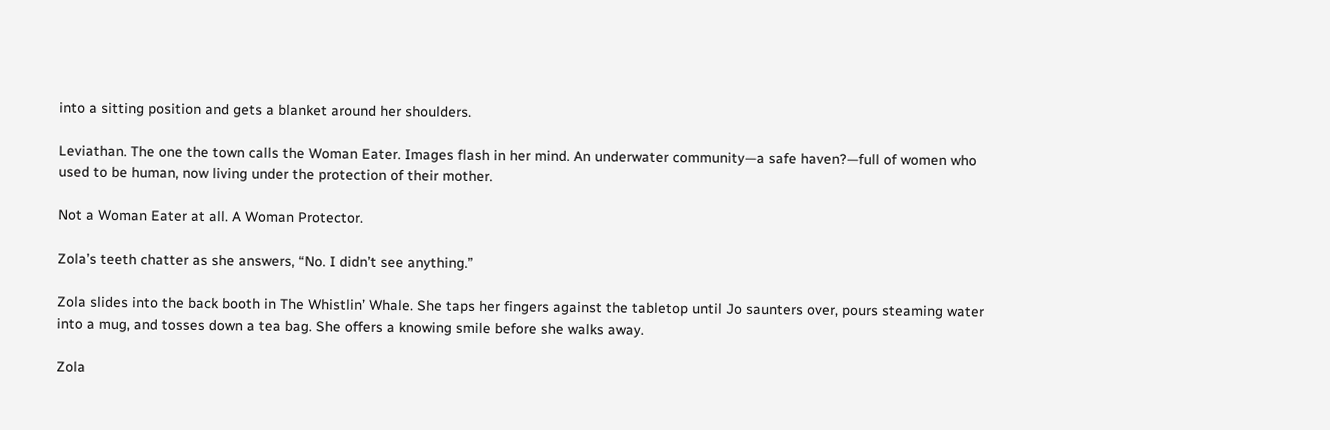into a sitting position and gets a blanket around her shoulders.

Leviathan. The one the town calls the Woman Eater. Images flash in her mind. An underwater community—a safe haven?—full of women who used to be human, now living under the protection of their mother.

Not a Woman Eater at all. A Woman Protector.

Zola’s teeth chatter as she answers, “No. I didn’t see anything.”

Zola slides into the back booth in The Whistlin’ Whale. She taps her fingers against the tabletop until Jo saunters over, pours steaming water into a mug, and tosses down a tea bag. She offers a knowing smile before she walks away.

Zola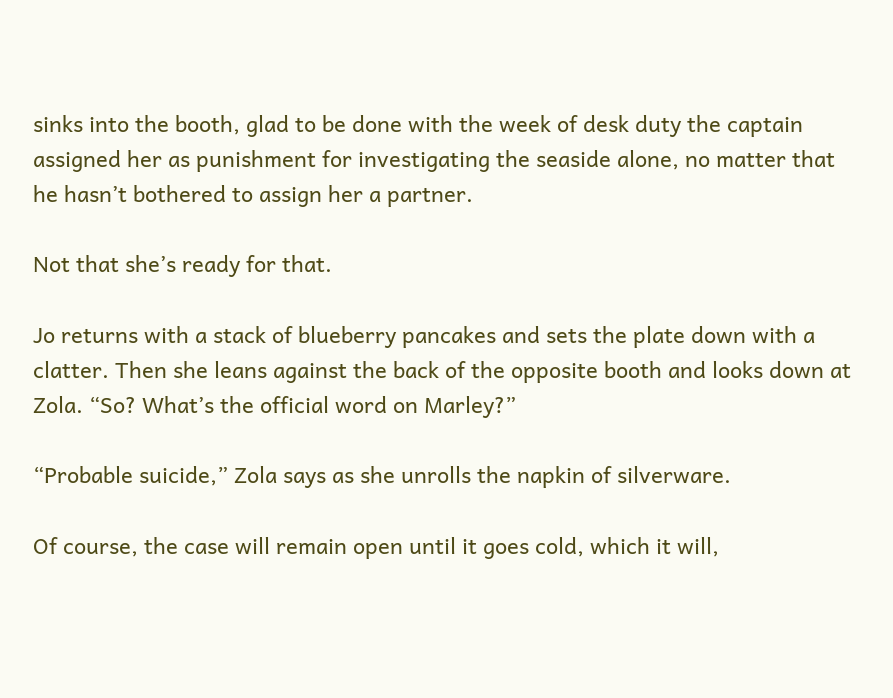sinks into the booth, glad to be done with the week of desk duty the captain assigned her as punishment for investigating the seaside alone, no matter that he hasn’t bothered to assign her a partner.

Not that she’s ready for that.

Jo returns with a stack of blueberry pancakes and sets the plate down with a clatter. Then she leans against the back of the opposite booth and looks down at Zola. “So? What’s the official word on Marley?”

“Probable suicide,” Zola says as she unrolls the napkin of silverware.

Of course, the case will remain open until it goes cold, which it will,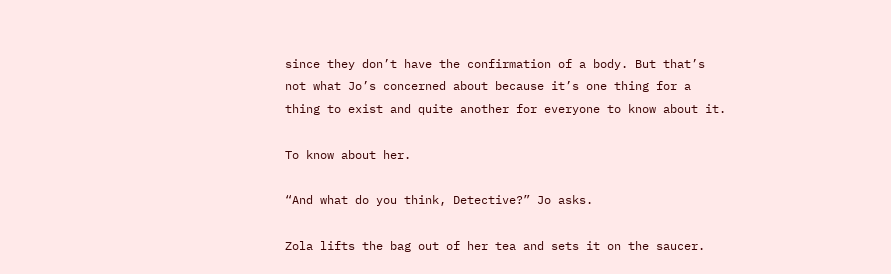since they don’t have the confirmation of a body. But that’s not what Jo’s concerned about because it’s one thing for a thing to exist and quite another for everyone to know about it.

To know about her.

“And what do you think, Detective?” Jo asks.

Zola lifts the bag out of her tea and sets it on the saucer.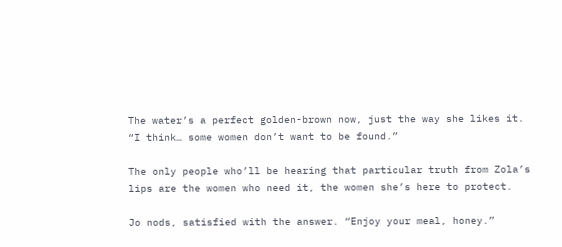The water’s a perfect golden-brown now, just the way she likes it. “I think… some women don’t want to be found.”

The only people who’ll be hearing that particular truth from Zola’s lips are the women who need it, the women she’s here to protect.

Jo nods, satisfied with the answer. “Enjoy your meal, honey.”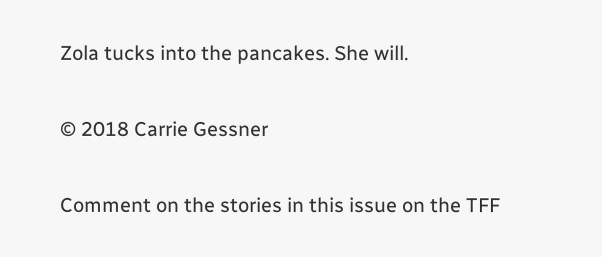Zola tucks into the pancakes. She will.

© 2018 Carrie Gessner

Comment on the stories in this issue on the TFF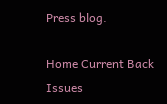Press blog.

Home Current Back Issues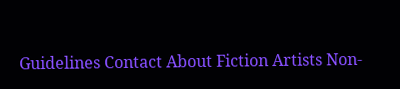Guidelines Contact About Fiction Artists Non-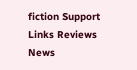fiction Support Links Reviews News